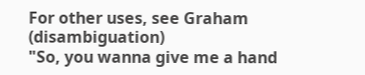For other uses, see Graham (disambiguation)
"So, you wanna give me a hand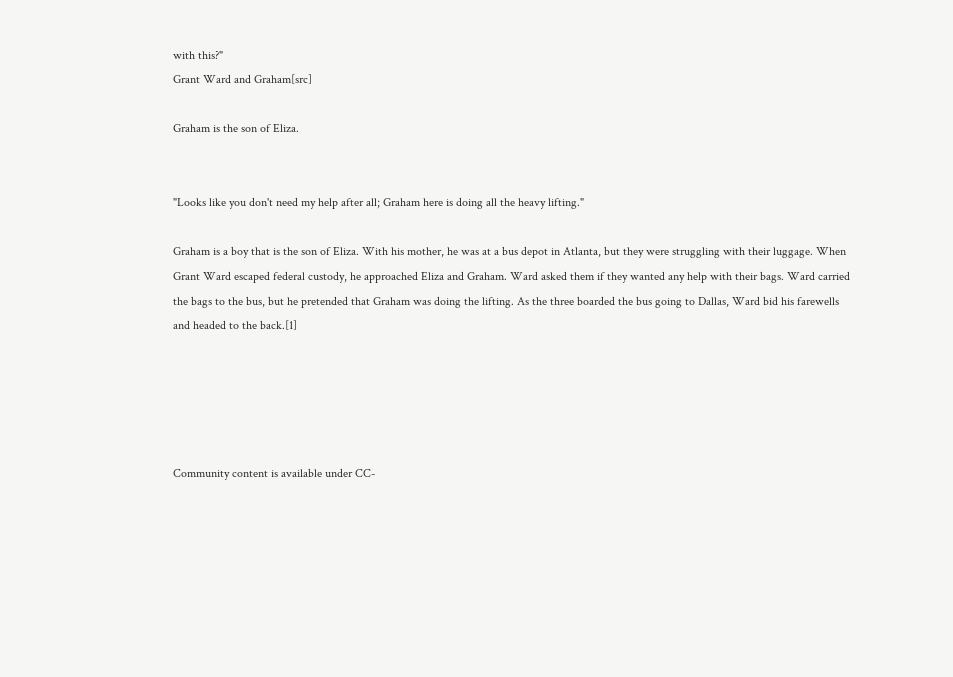with this?"
Grant Ward and Graham[src]

Graham is the son of Eliza.


"Looks like you don't need my help after all; Graham here is doing all the heavy lifting."

Graham is a boy that is the son of Eliza. With his mother, he was at a bus depot in Atlanta, but they were struggling with their luggage. When Grant Ward escaped federal custody, he approached Eliza and Graham. Ward asked them if they wanted any help with their bags. Ward carried the bags to the bus, but he pretended that Graham was doing the lifting. As the three boarded the bus going to Dallas, Ward bid his farewells and headed to the back.[1]





Community content is available under CC-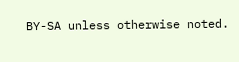BY-SA unless otherwise noted.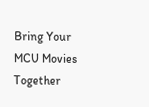Bring Your MCU Movies Together